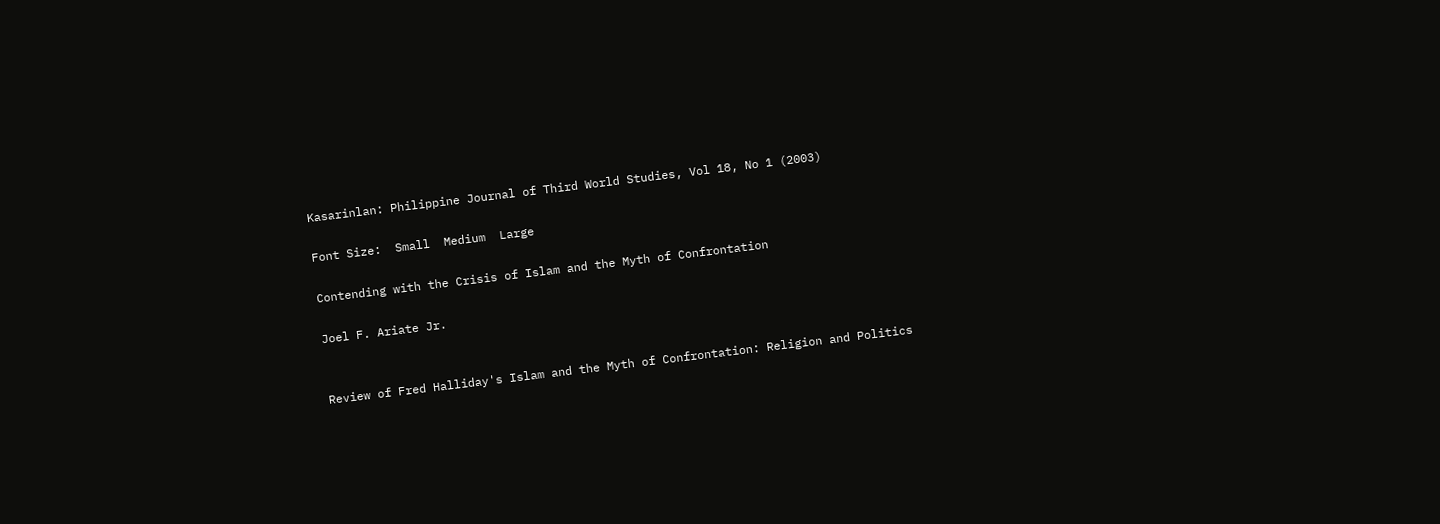Kasarinlan: Philippine Journal of Third World Studies, Vol 18, No 1 (2003)

Font Size:  Small  Medium  Large

Contending with the Crisis of Islam and the Myth of Confrontation

Joel F. Ariate Jr.


Review of Fred Halliday's Islam and the Myth of Confrontation: Religion and Politics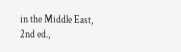in the Middle East, 2nd ed.,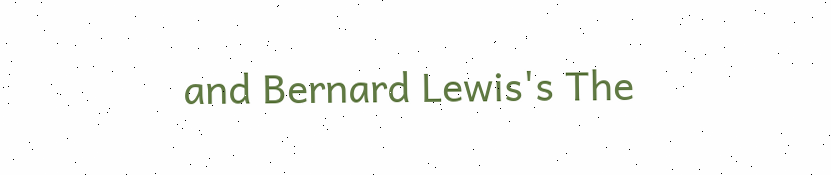and Bernard Lewis's The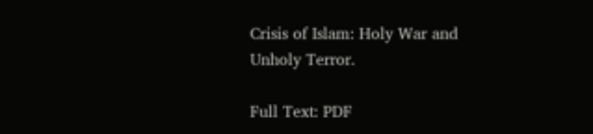Crisis of Islam: Holy War and Unholy Terror.

Full Text: PDF